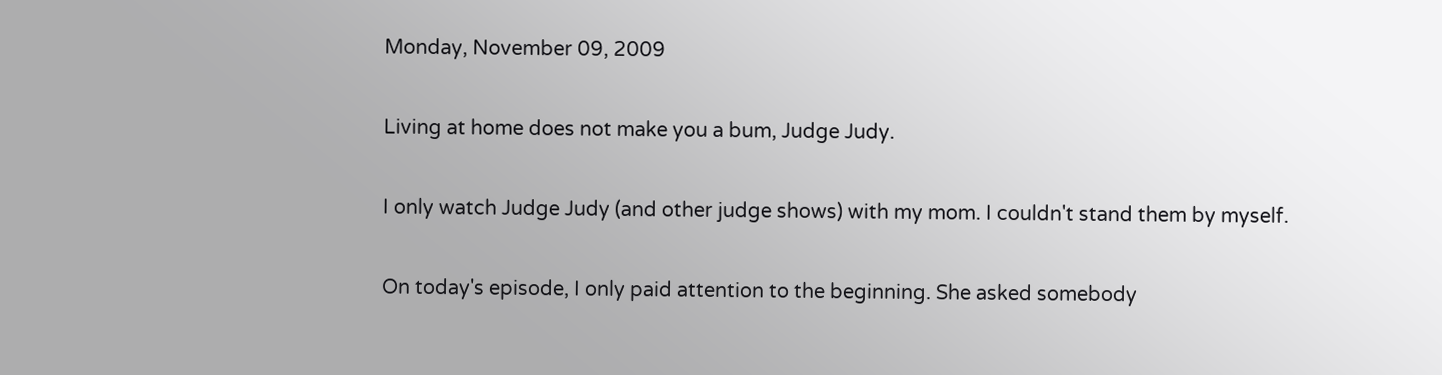Monday, November 09, 2009

Living at home does not make you a bum, Judge Judy.

I only watch Judge Judy (and other judge shows) with my mom. I couldn't stand them by myself.

On today's episode, I only paid attention to the beginning. She asked somebody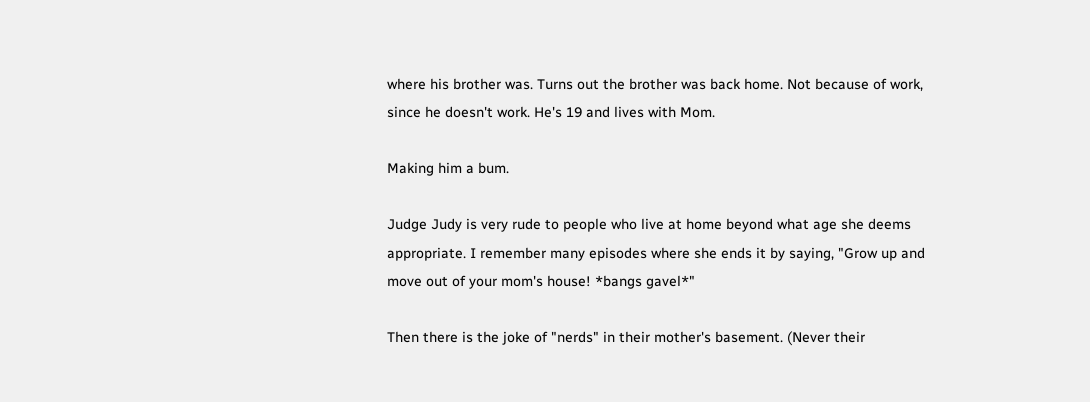where his brother was. Turns out the brother was back home. Not because of work, since he doesn't work. He's 19 and lives with Mom.

Making him a bum.

Judge Judy is very rude to people who live at home beyond what age she deems appropriate. I remember many episodes where she ends it by saying, "Grow up and move out of your mom's house! *bangs gavel*"

Then there is the joke of "nerds" in their mother's basement. (Never their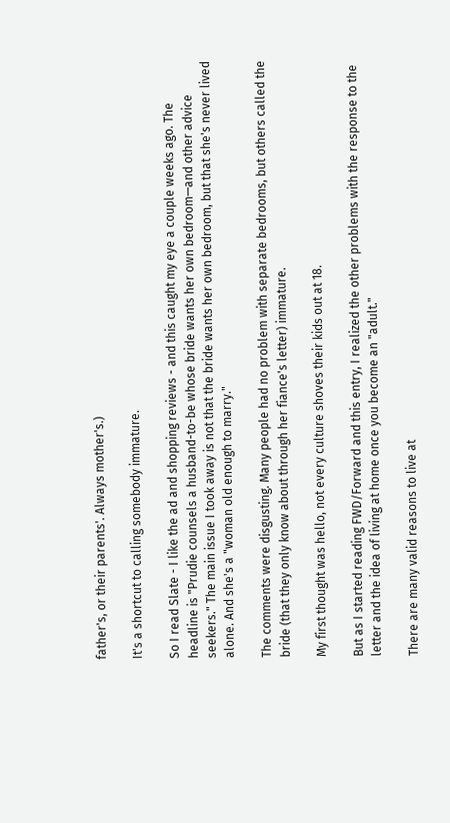father's, or their parents'. Always mother's.)

It's a shortcut to calling somebody immature.

So I read Slate - I like the ad and shopping reviews - and this caught my eye a couple weeks ago. The headline is "Prudie counsels a husband-to-be whose bride wants her own bedroom—and other advice seekers." The main issue I took away is not that the bride wants her own bedroom, but that she's never lived alone. And she's a "woman old enough to marry."

The comments were disgusting. Many people had no problem with separate bedrooms, but others called the bride (that they only know about through her fiance's letter) immature.

My first thought was hello, not every culture shoves their kids out at 18.

But as I started reading FWD/Forward and this entry, I realized the other problems with the response to the letter and the idea of living at home once you become an "adult."

There are many valid reasons to live at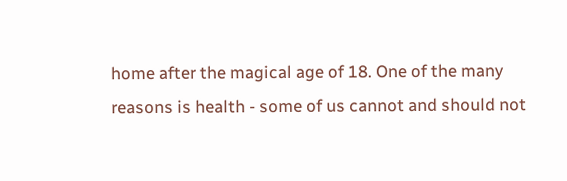home after the magical age of 18. One of the many reasons is health - some of us cannot and should not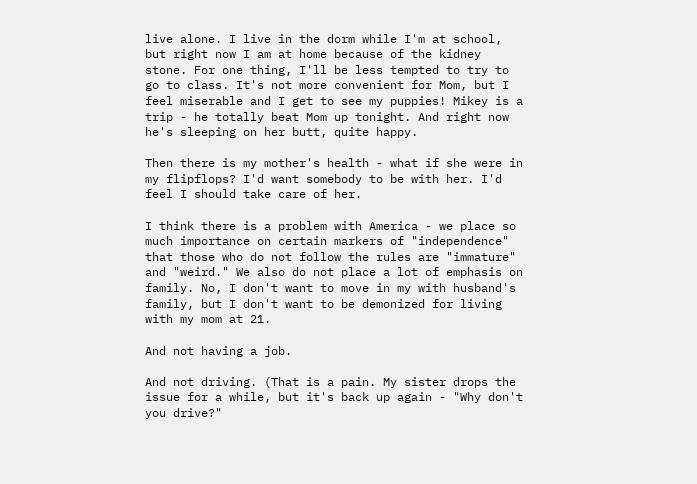live alone. I live in the dorm while I'm at school, but right now I am at home because of the kidney stone. For one thing, I'll be less tempted to try to go to class. It's not more convenient for Mom, but I feel miserable and I get to see my puppies! Mikey is a trip - he totally beat Mom up tonight. And right now he's sleeping on her butt, quite happy.

Then there is my mother's health - what if she were in my flipflops? I'd want somebody to be with her. I'd feel I should take care of her.

I think there is a problem with America - we place so much importance on certain markers of "independence" that those who do not follow the rules are "immature" and "weird." We also do not place a lot of emphasis on family. No, I don't want to move in my with husband's family, but I don't want to be demonized for living with my mom at 21.

And not having a job.

And not driving. (That is a pain. My sister drops the issue for a while, but it's back up again - "Why don't you drive?"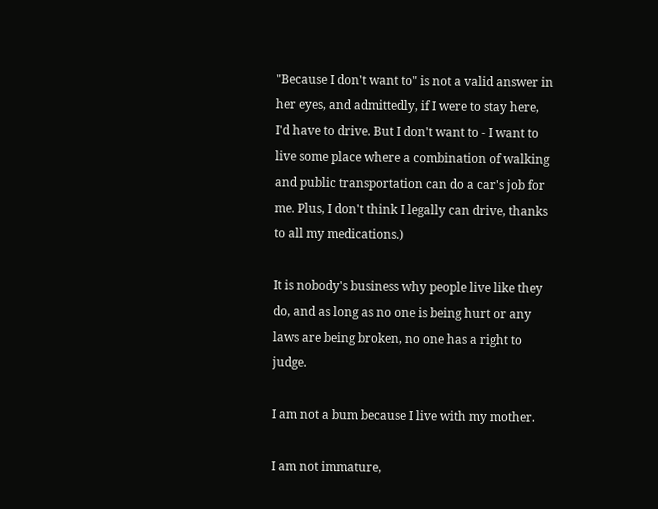"Because I don't want to" is not a valid answer in her eyes, and admittedly, if I were to stay here, I'd have to drive. But I don't want to - I want to live some place where a combination of walking and public transportation can do a car's job for me. Plus, I don't think I legally can drive, thanks to all my medications.)

It is nobody's business why people live like they do, and as long as no one is being hurt or any laws are being broken, no one has a right to judge.

I am not a bum because I live with my mother.

I am not immature,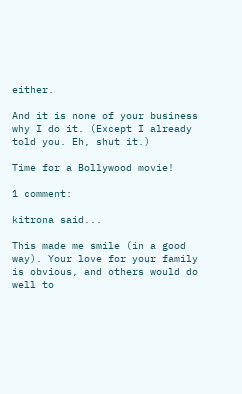either.

And it is none of your business why I do it. (Except I already told you. Eh, shut it.)

Time for a Bollywood movie!

1 comment:

kitrona said...

This made me smile (in a good way). Your love for your family is obvious, and others would do well to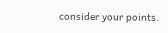consider your points.